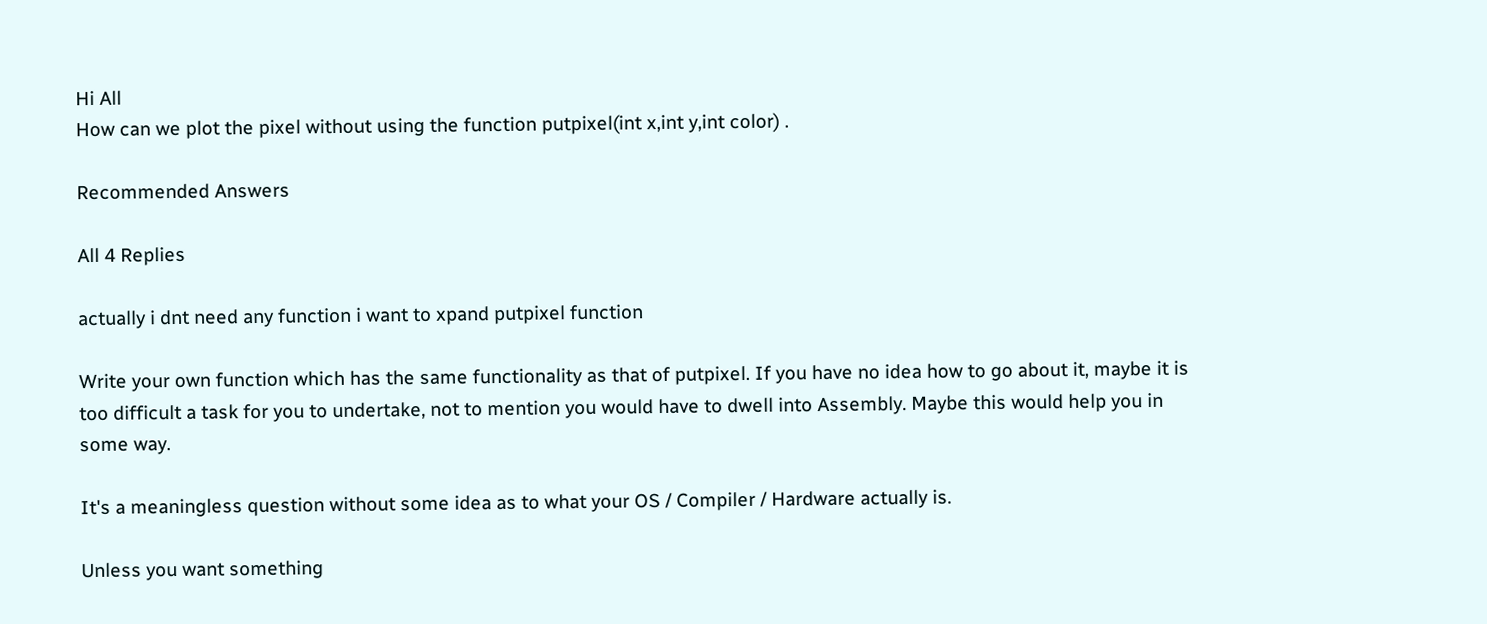Hi All
How can we plot the pixel without using the function putpixel(int x,int y,int color) .

Recommended Answers

All 4 Replies

actually i dnt need any function i want to xpand putpixel function

Write your own function which has the same functionality as that of putpixel. If you have no idea how to go about it, maybe it is too difficult a task for you to undertake, not to mention you would have to dwell into Assembly. Maybe this would help you in some way.

It's a meaningless question without some idea as to what your OS / Compiler / Hardware actually is.

Unless you want something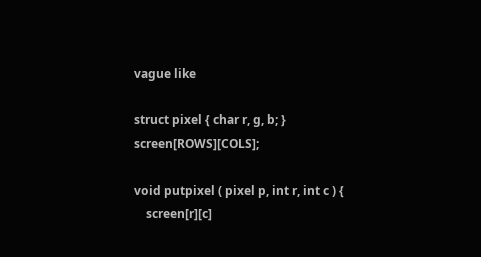vague like

struct pixel { char r, g, b; } screen[ROWS][COLS];

void putpixel ( pixel p, int r, int c ) {
    screen[r][c]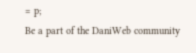= p;
Be a part of the DaniWeb community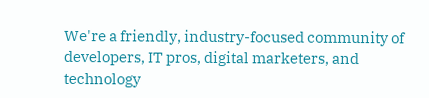We're a friendly, industry-focused community of developers, IT pros, digital marketers, and technology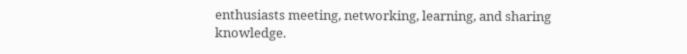enthusiasts meeting, networking, learning, and sharing knowledge.